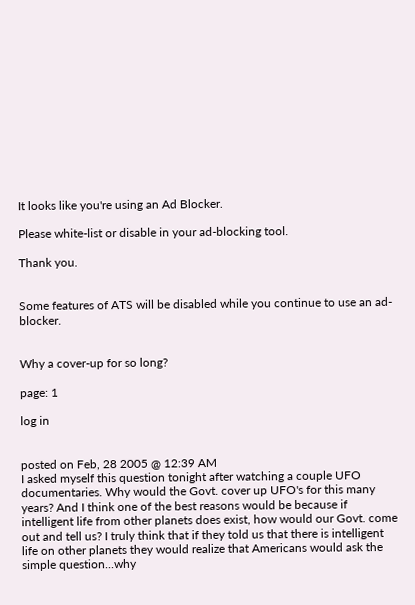It looks like you're using an Ad Blocker.

Please white-list or disable in your ad-blocking tool.

Thank you.


Some features of ATS will be disabled while you continue to use an ad-blocker.


Why a cover-up for so long?

page: 1

log in


posted on Feb, 28 2005 @ 12:39 AM
I asked myself this question tonight after watching a couple UFO documentaries. Why would the Govt. cover up UFO's for this many years? And I think one of the best reasons would be because if intelligent life from other planets does exist, how would our Govt. come out and tell us? I truly think that if they told us that there is intelligent life on other planets they would realize that Americans would ask the simple question...why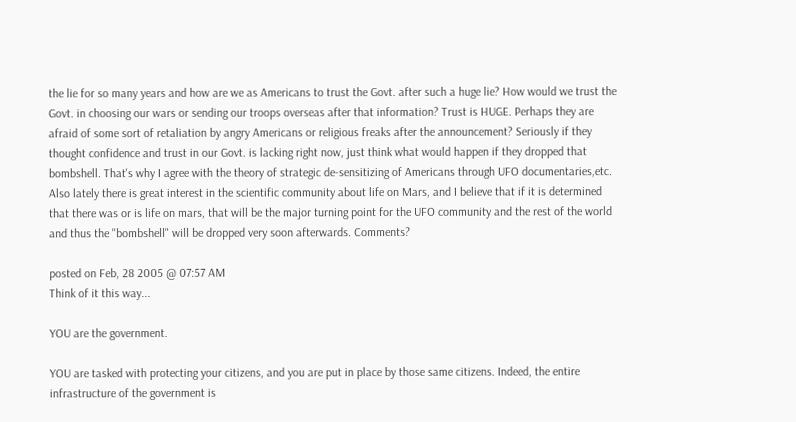the lie for so many years and how are we as Americans to trust the Govt. after such a huge lie? How would we trust the Govt. in choosing our wars or sending our troops overseas after that information? Trust is HUGE. Perhaps they are afraid of some sort of retaliation by angry Americans or religious freaks after the announcement? Seriously if they thought confidence and trust in our Govt. is lacking right now, just think what would happen if they dropped that bombshell. That's why I agree with the theory of strategic de-sensitizing of Americans through UFO documentaries,etc. Also lately there is great interest in the scientific community about life on Mars, and I believe that if it is determined that there was or is life on mars, that will be the major turning point for the UFO community and the rest of the world and thus the "bombshell" will be dropped very soon afterwards. Comments?

posted on Feb, 28 2005 @ 07:57 AM
Think of it this way...

YOU are the government.

YOU are tasked with protecting your citizens, and you are put in place by those same citizens. Indeed, the entire infrastructure of the government is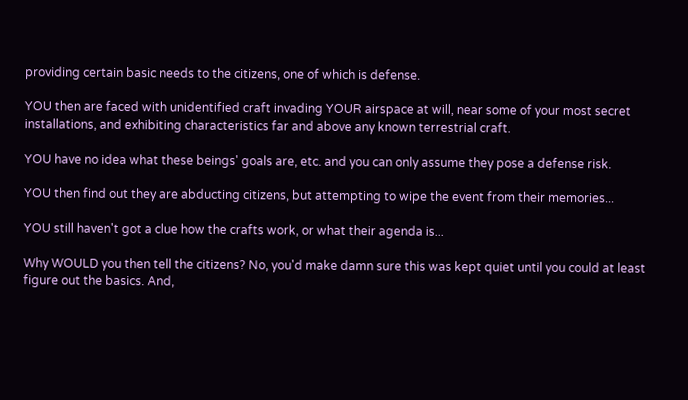providing certain basic needs to the citizens, one of which is defense.

YOU then are faced with unidentified craft invading YOUR airspace at will, near some of your most secret installations, and exhibiting characteristics far and above any known terrestrial craft.

YOU have no idea what these beings' goals are, etc. and you can only assume they pose a defense risk.

YOU then find out they are abducting citizens, but attempting to wipe the event from their memories...

YOU still haven't got a clue how the crafts work, or what their agenda is...

Why WOULD you then tell the citizens? No, you'd make damn sure this was kept quiet until you could at least figure out the basics. And,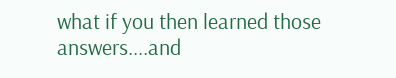what if you then learned those answers....and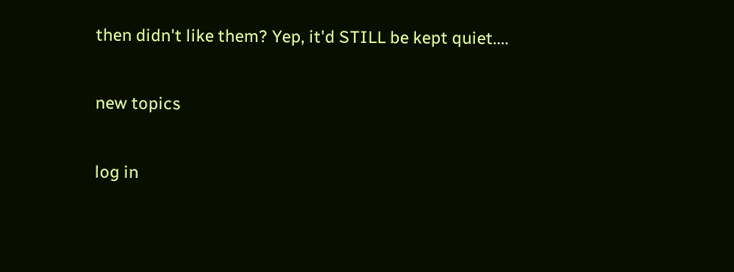then didn't like them? Yep, it'd STILL be kept quiet....

new topics

log in